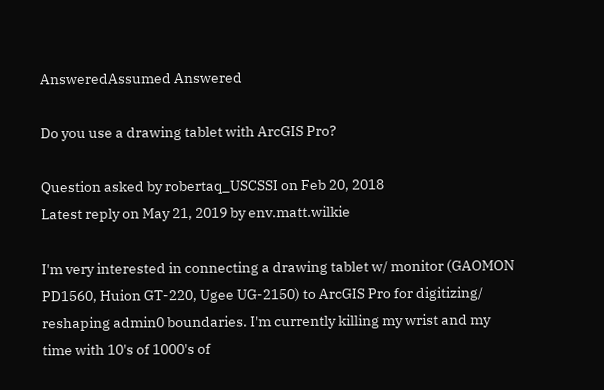AnsweredAssumed Answered

Do you use a drawing tablet with ArcGIS Pro?

Question asked by robertaq_USCSSI on Feb 20, 2018
Latest reply on May 21, 2019 by env.matt.wilkie

I'm very interested in connecting a drawing tablet w/ monitor (GAOMON PD1560, Huion GT-220, Ugee UG-2150) to ArcGIS Pro for digitizing/ reshaping admin0 boundaries. I'm currently killing my wrist and my time with 10's of 1000's of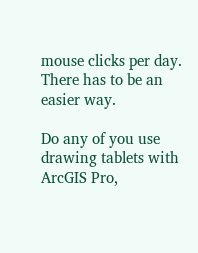mouse clicks per day. There has to be an easier way.

Do any of you use drawing tablets with ArcGIS Pro,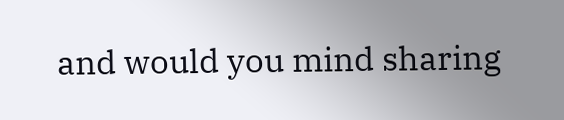and would you mind sharing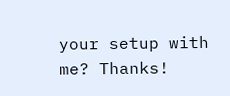your setup with me? Thanks!